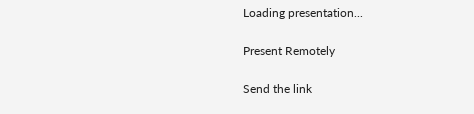Loading presentation...

Present Remotely

Send the link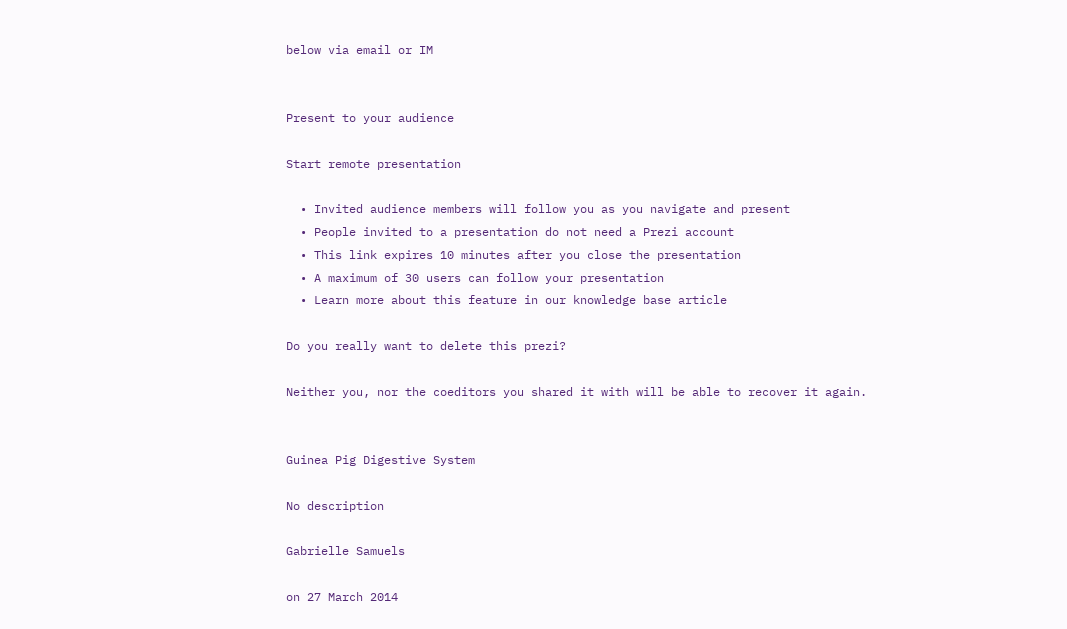below via email or IM


Present to your audience

Start remote presentation

  • Invited audience members will follow you as you navigate and present
  • People invited to a presentation do not need a Prezi account
  • This link expires 10 minutes after you close the presentation
  • A maximum of 30 users can follow your presentation
  • Learn more about this feature in our knowledge base article

Do you really want to delete this prezi?

Neither you, nor the coeditors you shared it with will be able to recover it again.


Guinea Pig Digestive System

No description

Gabrielle Samuels

on 27 March 2014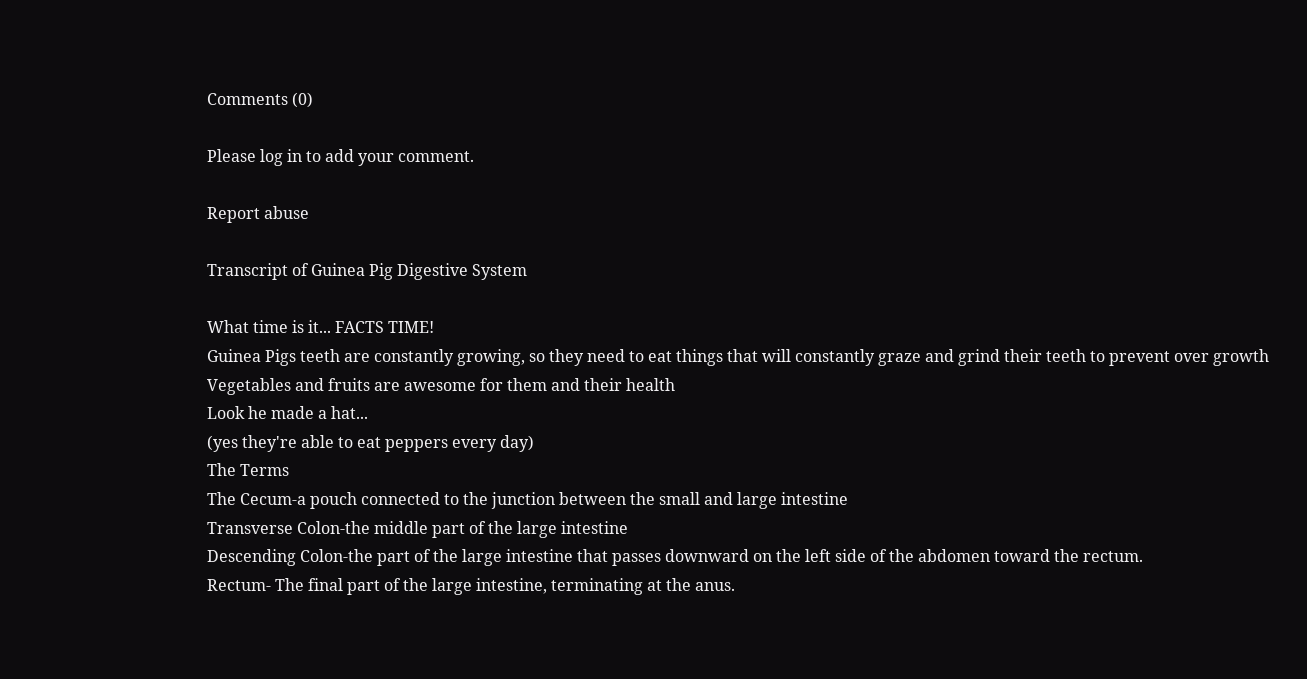Comments (0)

Please log in to add your comment.

Report abuse

Transcript of Guinea Pig Digestive System

What time is it... FACTS TIME!
Guinea Pigs teeth are constantly growing, so they need to eat things that will constantly graze and grind their teeth to prevent over growth
Vegetables and fruits are awesome for them and their health
Look he made a hat...
(yes they're able to eat peppers every day)
The Terms
The Cecum-a pouch connected to the junction between the small and large intestine
Transverse Colon-the middle part of the large intestine
Descending Colon-the part of the large intestine that passes downward on the left side of the abdomen toward the rectum.
Rectum- The final part of the large intestine, terminating at the anus.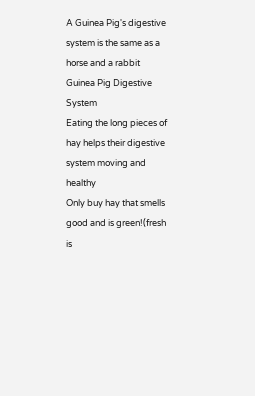A Guinea Pig's digestive system is the same as a horse and a rabbit
Guinea Pig Digestive System
Eating the long pieces of hay helps their digestive system moving and healthy
Only buy hay that smells good and is green!(fresh is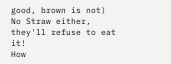good, brown is not)
No Straw either, they'll refuse to eat it!
How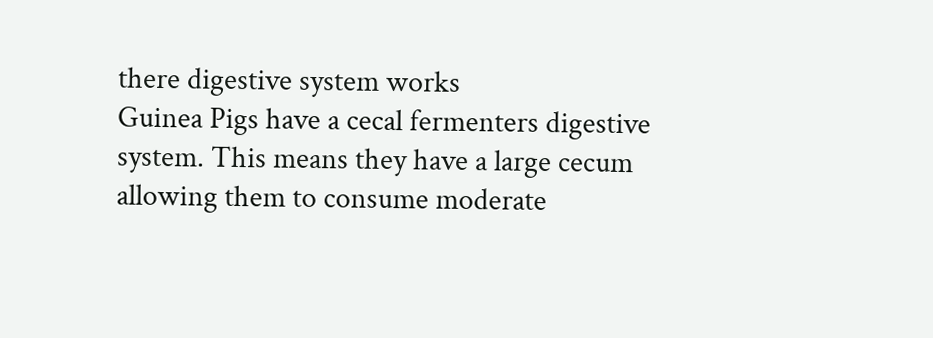there digestive system works
Guinea Pigs have a cecal fermenters digestive system. This means they have a large cecum allowing them to consume moderate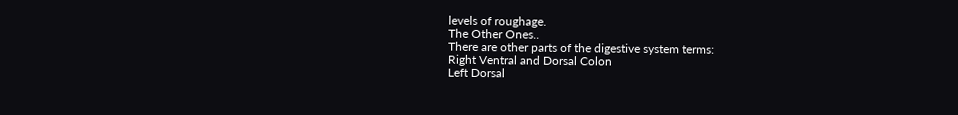levels of roughage.
The Other Ones..
There are other parts of the digestive system terms:
Right Ventral and Dorsal Colon
Left Dorsal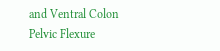and Ventral Colon
Pelvic Flexure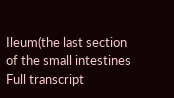Ileum(the last section of the small intestines
Full transcript